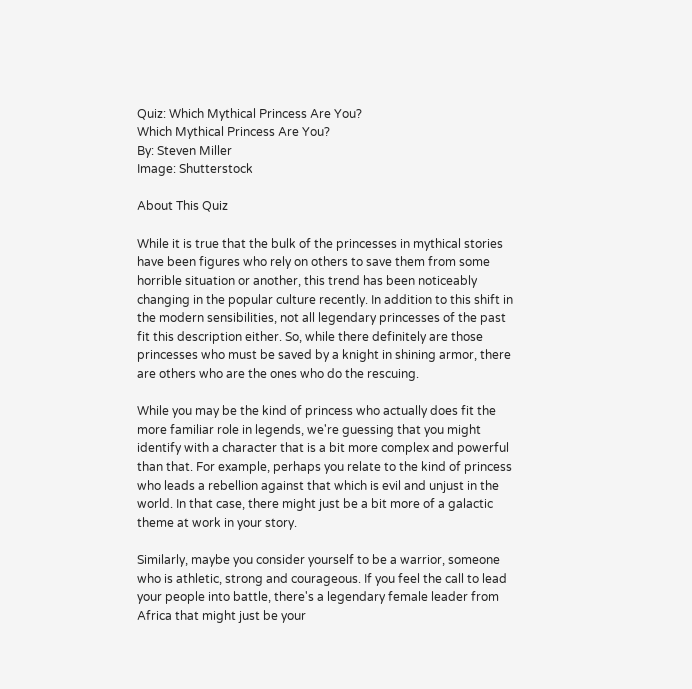Quiz: Which Mythical Princess Are You?
Which Mythical Princess Are You?
By: Steven Miller
Image: Shutterstock

About This Quiz

While it is true that the bulk of the princesses in mythical stories have been figures who rely on others to save them from some horrible situation or another, this trend has been noticeably changing in the popular culture recently. In addition to this shift in the modern sensibilities, not all legendary princesses of the past fit this description either. So, while there definitely are those princesses who must be saved by a knight in shining armor, there are others who are the ones who do the rescuing.

While you may be the kind of princess who actually does fit the more familiar role in legends, we're guessing that you might identify with a character that is a bit more complex and powerful than that. For example, perhaps you relate to the kind of princess who leads a rebellion against that which is evil and unjust in the world. In that case, there might just be a bit more of a galactic theme at work in your story.

Similarly, maybe you consider yourself to be a warrior, someone who is athletic, strong and courageous. If you feel the call to lead your people into battle, there's a legendary female leader from Africa that might just be your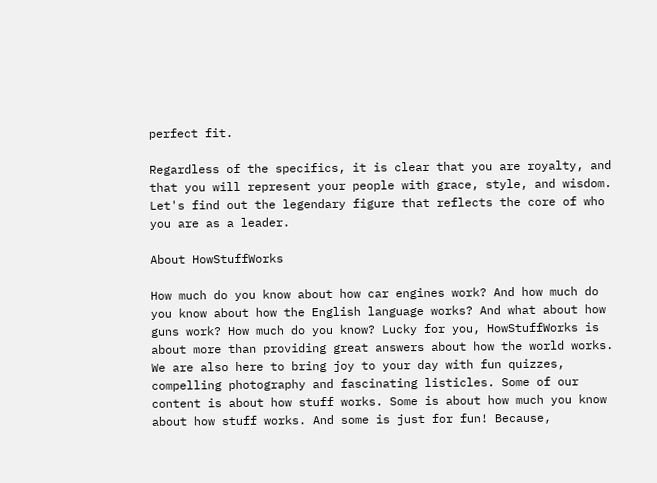perfect fit.

Regardless of the specifics, it is clear that you are royalty, and that you will represent your people with grace, style, and wisdom. Let's find out the legendary figure that reflects the core of who you are as a leader.

About HowStuffWorks

How much do you know about how car engines work? And how much do you know about how the English language works? And what about how guns work? How much do you know? Lucky for you, HowStuffWorks is about more than providing great answers about how the world works. We are also here to bring joy to your day with fun quizzes, compelling photography and fascinating listicles. Some of our content is about how stuff works. Some is about how much you know about how stuff works. And some is just for fun! Because,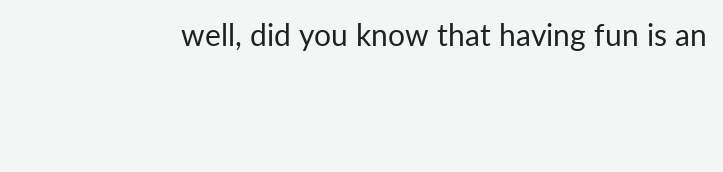well, did you know that having fun is an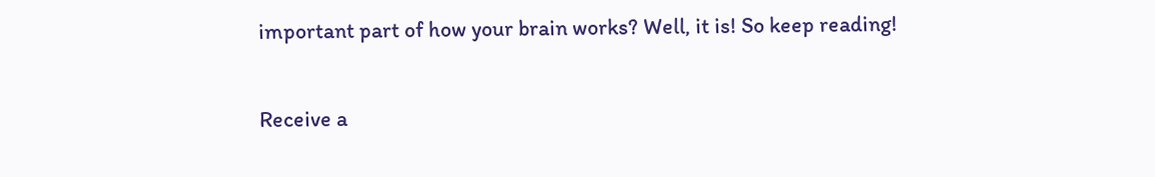important part of how your brain works? Well, it is! So keep reading!

Receive a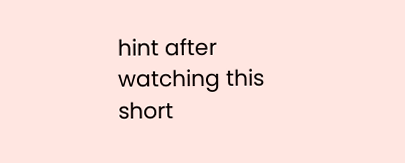hint after watching this short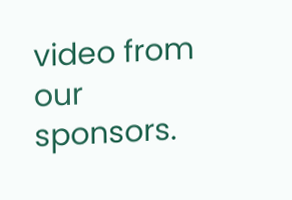video from our sponsors.